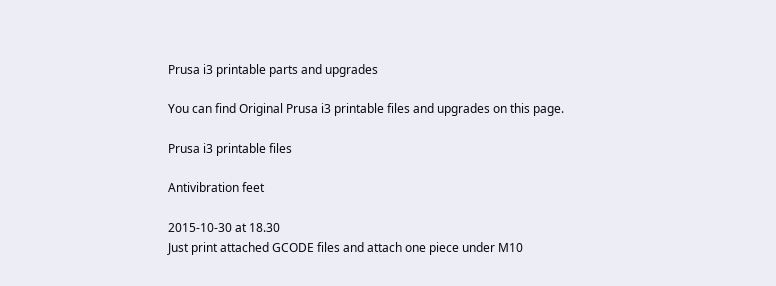Prusa i3 printable parts and upgrades

You can find Original Prusa i3 printable files and upgrades on this page.

Prusa i3 printable files

Antivibration feet

2015-10-30 at 18.30
Just print attached GCODE files and attach one piece under M10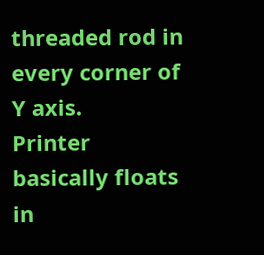threaded rod in every corner of Y axis.
Printer basically floats in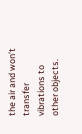the air and won’t transfer vibrations to other objects.